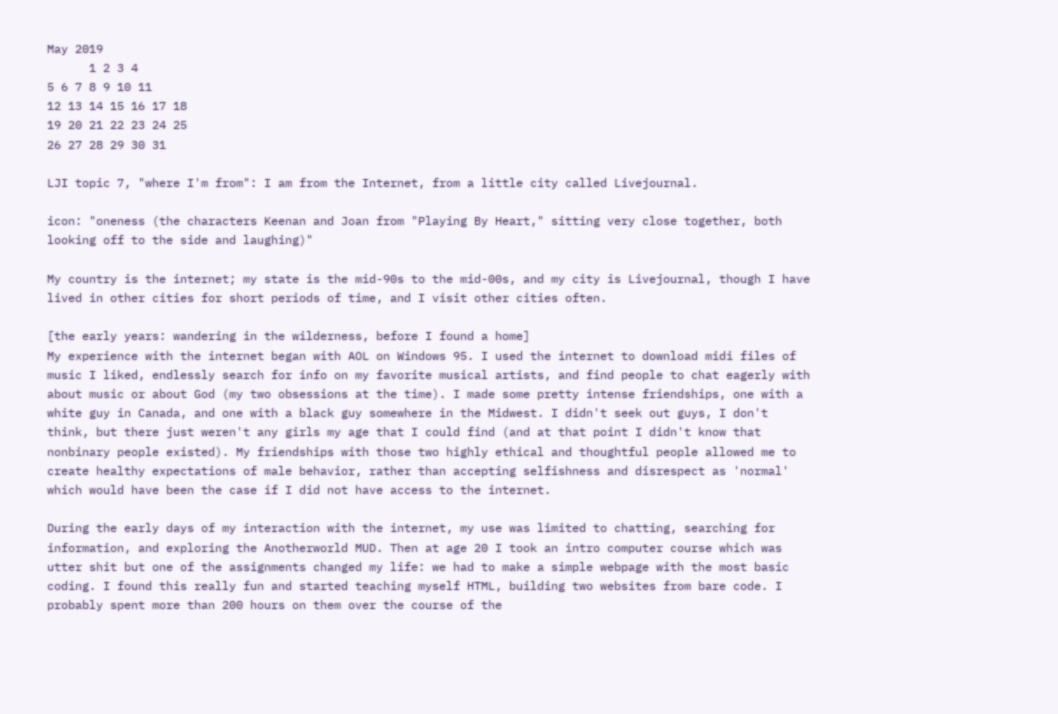May 2019
      1 2 3 4
5 6 7 8 9 10 11
12 13 14 15 16 17 18
19 20 21 22 23 24 25
26 27 28 29 30 31

LJI topic 7, "where I'm from": I am from the Internet, from a little city called Livejournal.

icon: "oneness (the characters Keenan and Joan from "Playing By Heart," sitting very close together, both looking off to the side and laughing)"

My country is the internet; my state is the mid-90s to the mid-00s, and my city is Livejournal, though I have lived in other cities for short periods of time, and I visit other cities often.

[the early years: wandering in the wilderness, before I found a home]
My experience with the internet began with AOL on Windows 95. I used the internet to download midi files of music I liked, endlessly search for info on my favorite musical artists, and find people to chat eagerly with about music or about God (my two obsessions at the time). I made some pretty intense friendships, one with a white guy in Canada, and one with a black guy somewhere in the Midwest. I didn't seek out guys, I don't think, but there just weren't any girls my age that I could find (and at that point I didn't know that nonbinary people existed). My friendships with those two highly ethical and thoughtful people allowed me to create healthy expectations of male behavior, rather than accepting selfishness and disrespect as 'normal' which would have been the case if I did not have access to the internet.

During the early days of my interaction with the internet, my use was limited to chatting, searching for information, and exploring the Anotherworld MUD. Then at age 20 I took an intro computer course which was utter shit but one of the assignments changed my life: we had to make a simple webpage with the most basic coding. I found this really fun and started teaching myself HTML, building two websites from bare code. I probably spent more than 200 hours on them over the course of the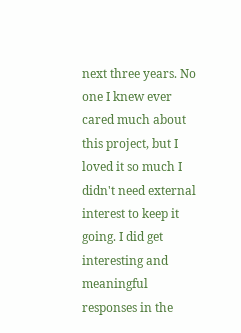next three years. No one I knew ever cared much about this project, but I loved it so much I didn't need external interest to keep it going. I did get interesting and meaningful responses in the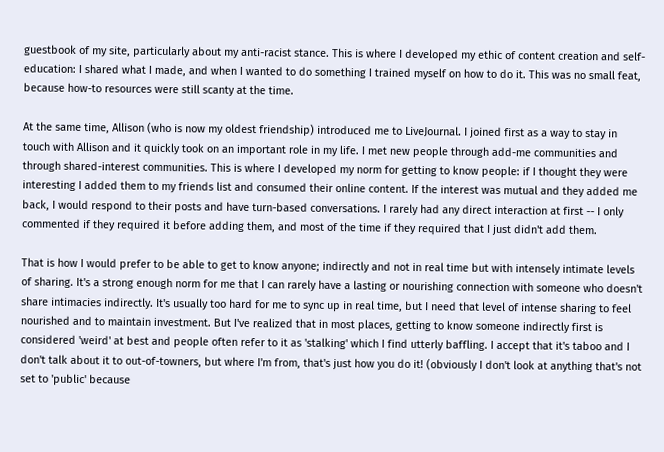guestbook of my site, particularly about my anti-racist stance. This is where I developed my ethic of content creation and self-education: I shared what I made, and when I wanted to do something I trained myself on how to do it. This was no small feat, because how-to resources were still scanty at the time.

At the same time, Allison (who is now my oldest friendship) introduced me to LiveJournal. I joined first as a way to stay in touch with Allison and it quickly took on an important role in my life. I met new people through add-me communities and through shared-interest communities. This is where I developed my norm for getting to know people: if I thought they were interesting I added them to my friends list and consumed their online content. If the interest was mutual and they added me back, I would respond to their posts and have turn-based conversations. I rarely had any direct interaction at first -- I only commented if they required it before adding them, and most of the time if they required that I just didn't add them.

That is how I would prefer to be able to get to know anyone; indirectly and not in real time but with intensely intimate levels of sharing. It's a strong enough norm for me that I can rarely have a lasting or nourishing connection with someone who doesn't share intimacies indirectly. It's usually too hard for me to sync up in real time, but I need that level of intense sharing to feel nourished and to maintain investment. But I've realized that in most places, getting to know someone indirectly first is considered 'weird' at best and people often refer to it as 'stalking' which I find utterly baffling. I accept that it's taboo and I don't talk about it to out-of-towners, but where I'm from, that's just how you do it! (obviously I don't look at anything that's not set to 'public' because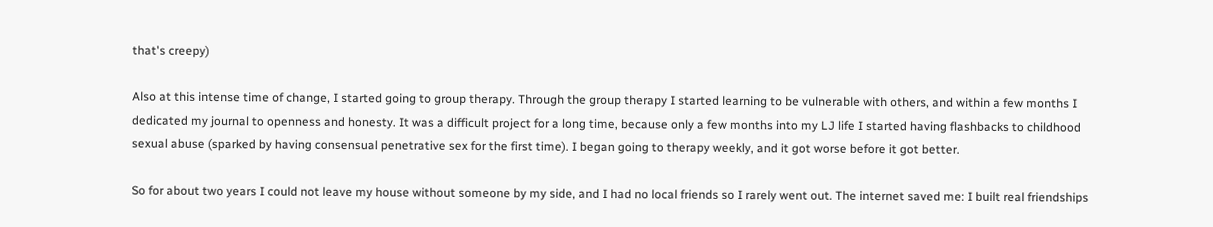that's creepy)

Also at this intense time of change, I started going to group therapy. Through the group therapy I started learning to be vulnerable with others, and within a few months I dedicated my journal to openness and honesty. It was a difficult project for a long time, because only a few months into my LJ life I started having flashbacks to childhood sexual abuse (sparked by having consensual penetrative sex for the first time). I began going to therapy weekly, and it got worse before it got better.

So for about two years I could not leave my house without someone by my side, and I had no local friends so I rarely went out. The internet saved me: I built real friendships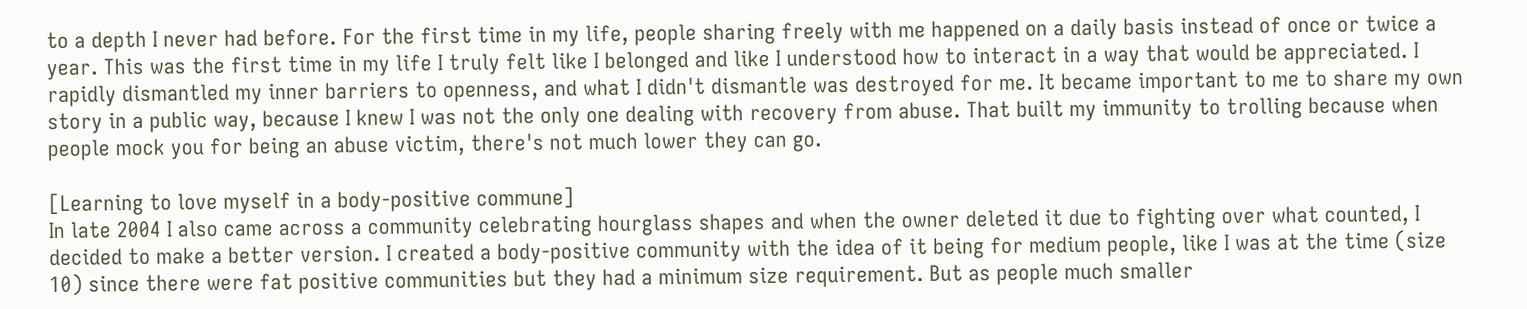to a depth I never had before. For the first time in my life, people sharing freely with me happened on a daily basis instead of once or twice a year. This was the first time in my life I truly felt like I belonged and like I understood how to interact in a way that would be appreciated. I rapidly dismantled my inner barriers to openness, and what I didn't dismantle was destroyed for me. It became important to me to share my own story in a public way, because I knew I was not the only one dealing with recovery from abuse. That built my immunity to trolling because when people mock you for being an abuse victim, there's not much lower they can go.

[Learning to love myself in a body-positive commune]
In late 2004 I also came across a community celebrating hourglass shapes and when the owner deleted it due to fighting over what counted, I decided to make a better version. I created a body-positive community with the idea of it being for medium people, like I was at the time (size 10) since there were fat positive communities but they had a minimum size requirement. But as people much smaller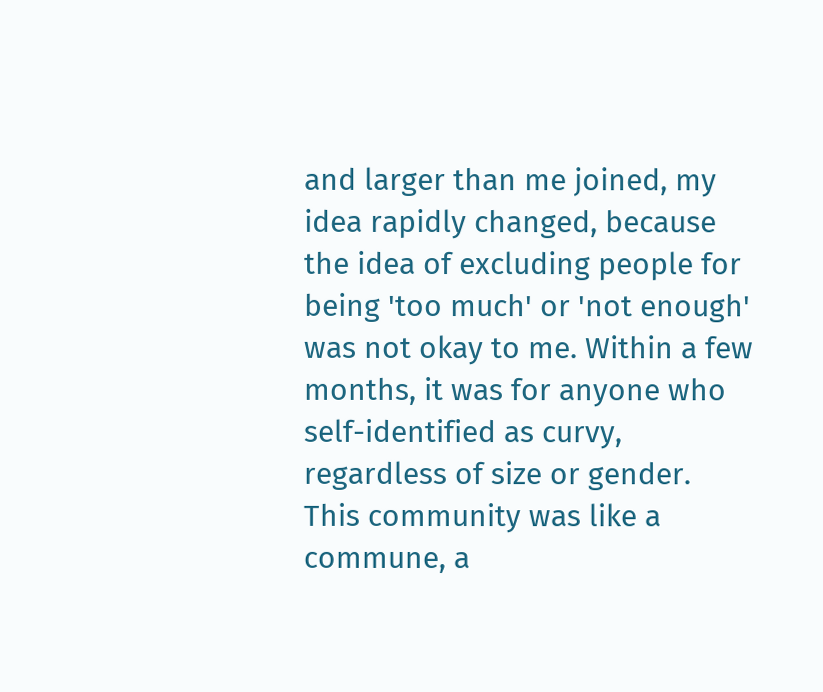and larger than me joined, my idea rapidly changed, because the idea of excluding people for being 'too much' or 'not enough' was not okay to me. Within a few months, it was for anyone who self-identified as curvy, regardless of size or gender. This community was like a commune, a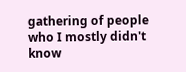gathering of people who I mostly didn't know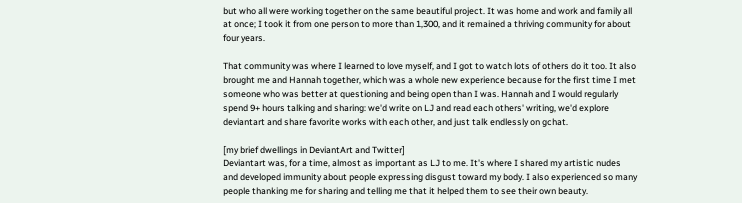but who all were working together on the same beautiful project. It was home and work and family all at once; I took it from one person to more than 1,300, and it remained a thriving community for about four years.

That community was where I learned to love myself, and I got to watch lots of others do it too. It also brought me and Hannah together, which was a whole new experience because for the first time I met someone who was better at questioning and being open than I was. Hannah and I would regularly spend 9+ hours talking and sharing: we'd write on LJ and read each others' writing, we'd explore deviantart and share favorite works with each other, and just talk endlessly on gchat.

[my brief dwellings in DeviantArt and Twitter]
Deviantart was, for a time, almost as important as LJ to me. It's where I shared my artistic nudes and developed immunity about people expressing disgust toward my body. I also experienced so many people thanking me for sharing and telling me that it helped them to see their own beauty.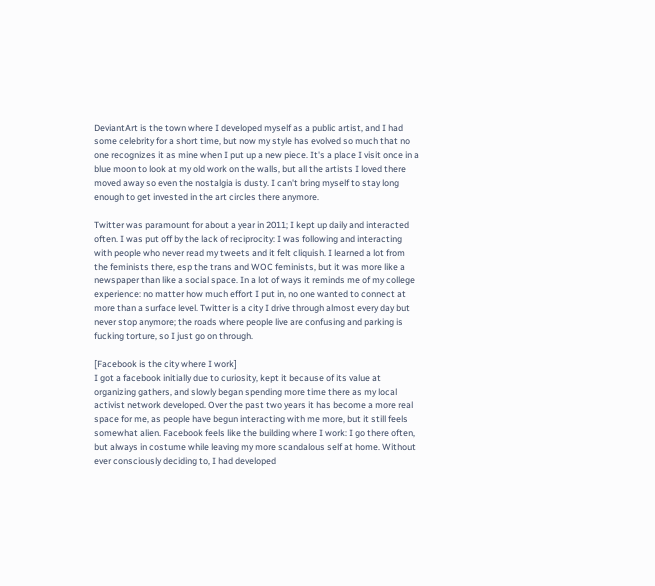DeviantArt is the town where I developed myself as a public artist, and I had some celebrity for a short time, but now my style has evolved so much that no one recognizes it as mine when I put up a new piece. It's a place I visit once in a blue moon to look at my old work on the walls, but all the artists I loved there moved away so even the nostalgia is dusty. I can't bring myself to stay long enough to get invested in the art circles there anymore.

Twitter was paramount for about a year in 2011; I kept up daily and interacted often. I was put off by the lack of reciprocity: I was following and interacting with people who never read my tweets and it felt cliquish. I learned a lot from the feminists there, esp the trans and WOC feminists, but it was more like a newspaper than like a social space. In a lot of ways it reminds me of my college experience: no matter how much effort I put in, no one wanted to connect at more than a surface level. Twitter is a city I drive through almost every day but never stop anymore; the roads where people live are confusing and parking is fucking torture, so I just go on through.

[Facebook is the city where I work]
I got a facebook initially due to curiosity, kept it because of its value at organizing gathers, and slowly began spending more time there as my local activist network developed. Over the past two years it has become a more real space for me, as people have begun interacting with me more, but it still feels somewhat alien. Facebook feels like the building where I work: I go there often, but always in costume while leaving my more scandalous self at home. Without ever consciously deciding to, I had developed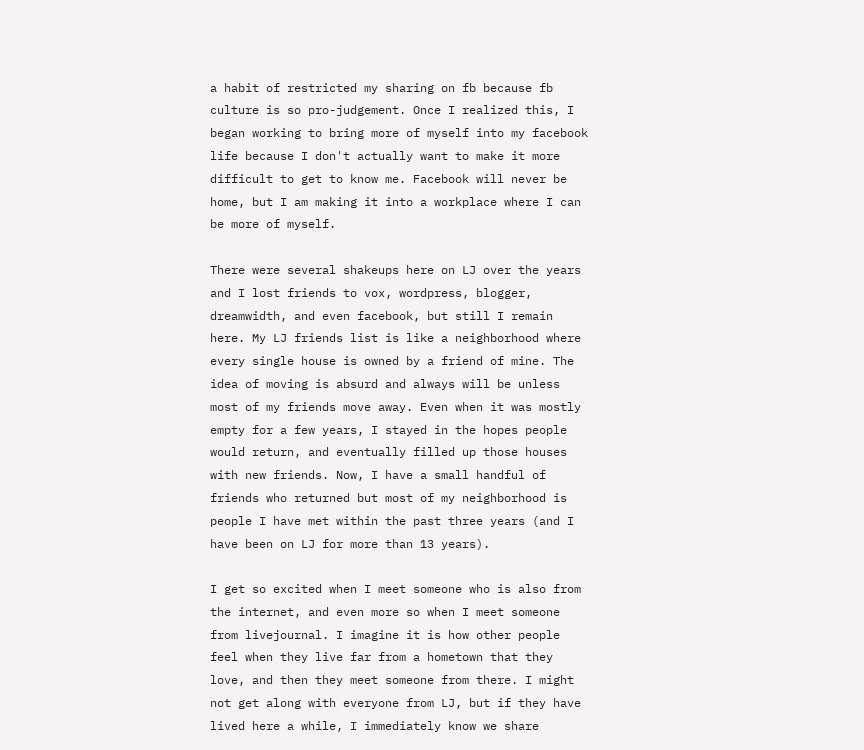a habit of restricted my sharing on fb because fb culture is so pro-judgement. Once I realized this, I began working to bring more of myself into my facebook life because I don't actually want to make it more difficult to get to know me. Facebook will never be home, but I am making it into a workplace where I can be more of myself.

There were several shakeups here on LJ over the years and I lost friends to vox, wordpress, blogger, dreamwidth, and even facebook, but still I remain here. My LJ friends list is like a neighborhood where every single house is owned by a friend of mine. The idea of moving is absurd and always will be unless most of my friends move away. Even when it was mostly empty for a few years, I stayed in the hopes people would return, and eventually filled up those houses with new friends. Now, I have a small handful of friends who returned but most of my neighborhood is people I have met within the past three years (and I have been on LJ for more than 13 years).

I get so excited when I meet someone who is also from the internet, and even more so when I meet someone from livejournal. I imagine it is how other people feel when they live far from a hometown that they love, and then they meet someone from there. I might not get along with everyone from LJ, but if they have lived here a while, I immediately know we share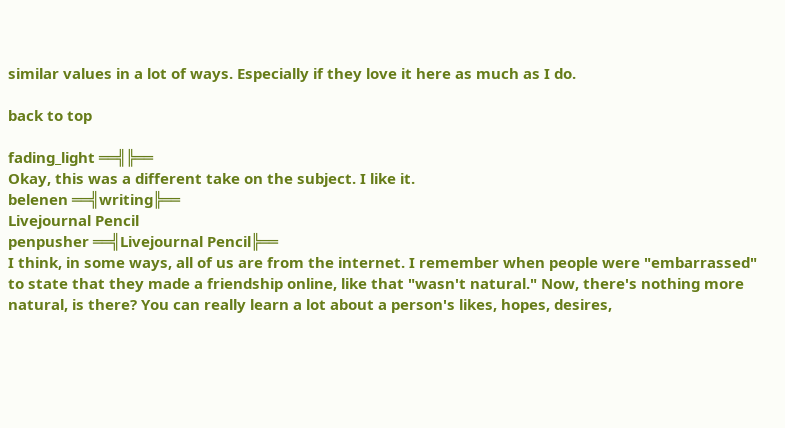similar values in a lot of ways. Especially if they love it here as much as I do.

back to top

fading_light ══╣╠══
Okay, this was a different take on the subject. I like it.
belenen ══╣writing╠══
Livejournal Pencil
penpusher ══╣Livejournal Pencil╠══
I think, in some ways, all of us are from the internet. I remember when people were "embarrassed" to state that they made a friendship online, like that "wasn't natural." Now, there's nothing more natural, is there? You can really learn a lot about a person's likes, hopes, desires,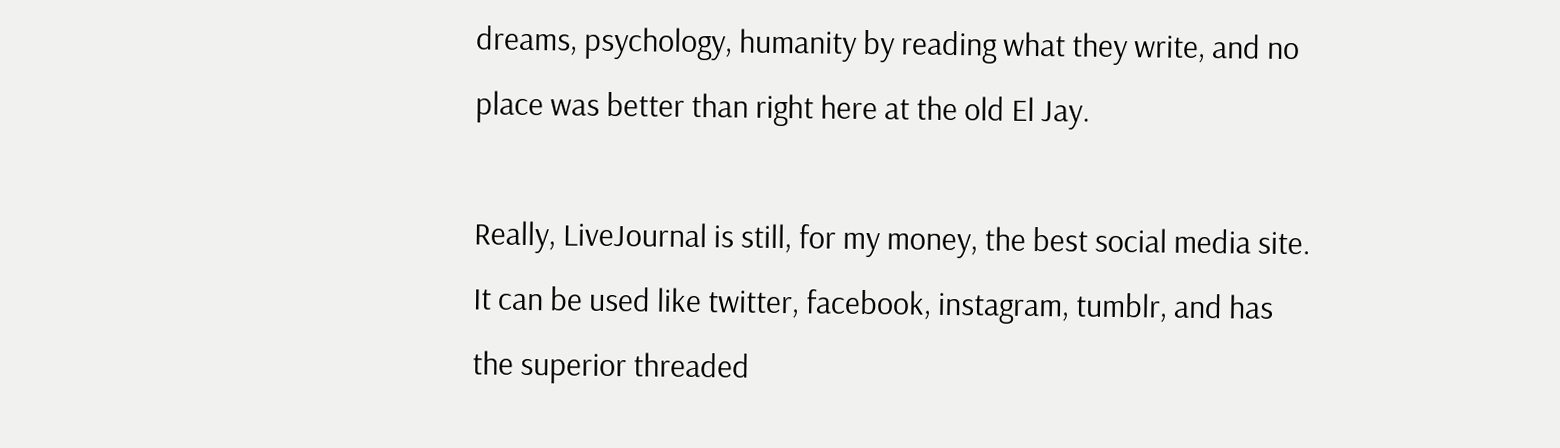dreams, psychology, humanity by reading what they write, and no place was better than right here at the old El Jay.

Really, LiveJournal is still, for my money, the best social media site. It can be used like twitter, facebook, instagram, tumblr, and has the superior threaded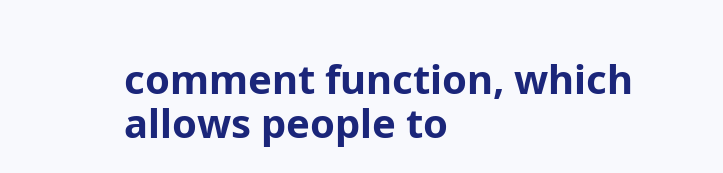comment function, which allows people to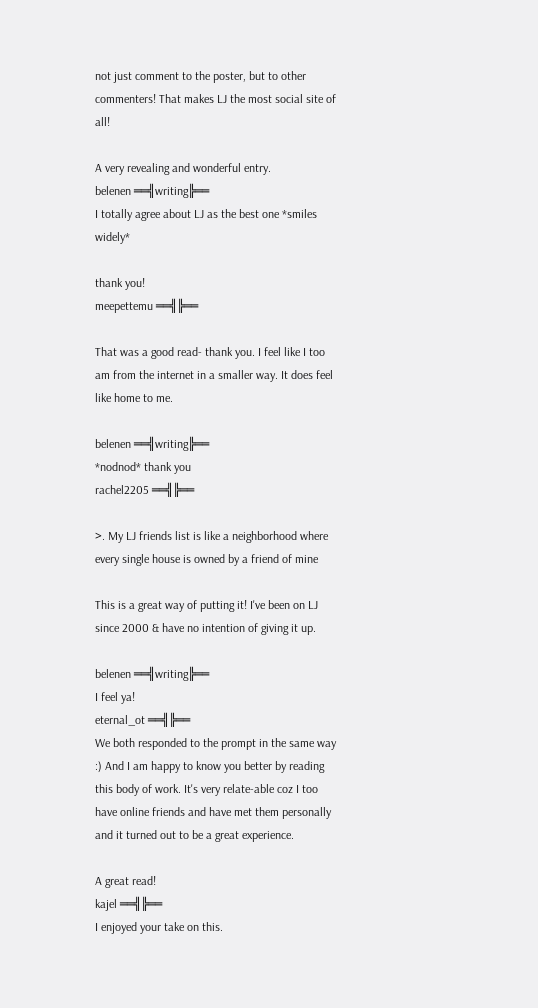not just comment to the poster, but to other commenters! That makes LJ the most social site of all!

A very revealing and wonderful entry.
belenen ══╣writing╠══
I totally agree about LJ as the best one *smiles widely*

thank you!
meepettemu ══╣╠══

That was a good read- thank you. I feel like I too am from the internet in a smaller way. It does feel like home to me.

belenen ══╣writing╠══
*nodnod* thank you
rachel2205 ══╣╠══

>. My LJ friends list is like a neighborhood where every single house is owned by a friend of mine

This is a great way of putting it! I've been on LJ since 2000 & have no intention of giving it up.

belenen ══╣writing╠══
I feel ya!
eternal_ot ══╣╠══
We both responded to the prompt in the same way :) And I am happy to know you better by reading this body of work. It's very relate-able coz I too have online friends and have met them personally and it turned out to be a great experience.

A great read!
kajel ══╣╠══
I enjoyed your take on this.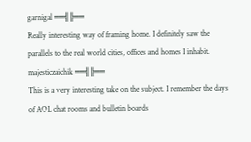garnigal ══╣╠══
Really interesting way of framing home. I definitely saw the parallels to the real world cities, offices and homes I inhabit.
majesticzaichik ══╣╠══
This is a very interesting take on the subject. I remember the days of AOL chat rooms and bulletin boards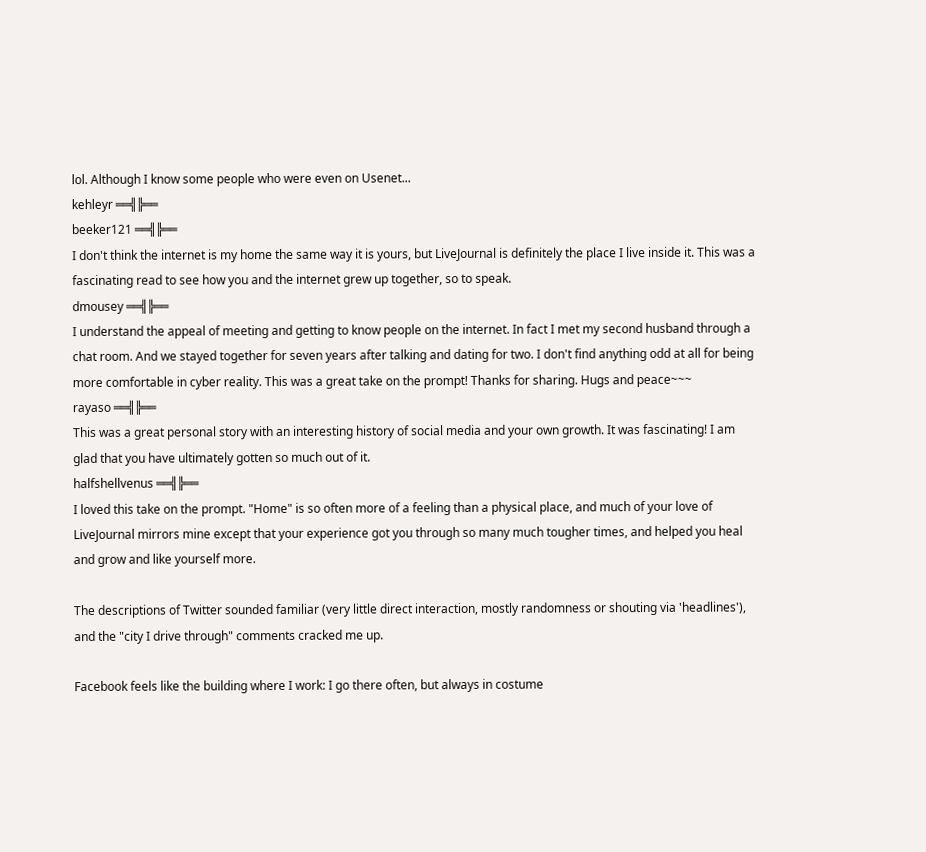lol. Although I know some people who were even on Usenet...
kehleyr ══╣╠══
beeker121 ══╣╠══
I don't think the internet is my home the same way it is yours, but LiveJournal is definitely the place I live inside it. This was a fascinating read to see how you and the internet grew up together, so to speak.
dmousey ══╣╠══
I understand the appeal of meeting and getting to know people on the internet. In fact I met my second husband through a chat room. And we stayed together for seven years after talking and dating for two. I don't find anything odd at all for being more comfortable in cyber reality. This was a great take on the prompt! Thanks for sharing. Hugs and peace~~~
rayaso ══╣╠══
This was a great personal story with an interesting history of social media and your own growth. It was fascinating! I am glad that you have ultimately gotten so much out of it.
halfshellvenus ══╣╠══
I loved this take on the prompt. "Home" is so often more of a feeling than a physical place, and much of your love of LiveJournal mirrors mine except that your experience got you through so many much tougher times, and helped you heal and grow and like yourself more.

The descriptions of Twitter sounded familiar (very little direct interaction, mostly randomness or shouting via 'headlines'), and the "city I drive through" comments cracked me up.

Facebook feels like the building where I work: I go there often, but always in costume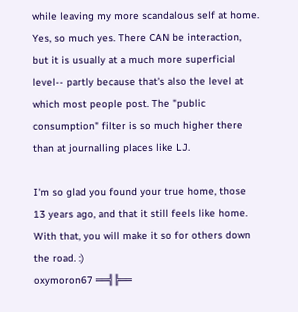while leaving my more scandalous self at home.
Yes, so much yes. There CAN be interaction, but it is usually at a much more superficial level-- partly because that's also the level at which most people post. The "public consumption" filter is so much higher there than at journalling places like LJ.

I'm so glad you found your true home, those 13 years ago, and that it still feels like home. With that, you will make it so for others down the road. :)
oxymoron67 ══╣╠══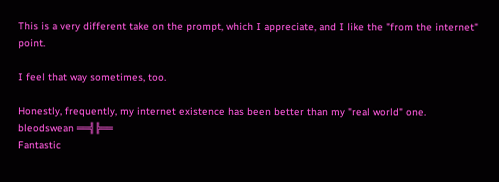This is a very different take on the prompt, which I appreciate, and I like the "from the internet" point.

I feel that way sometimes, too.

Honestly, frequently, my internet existence has been better than my "real world" one.
bleodswean ══╣╠══
Fantastic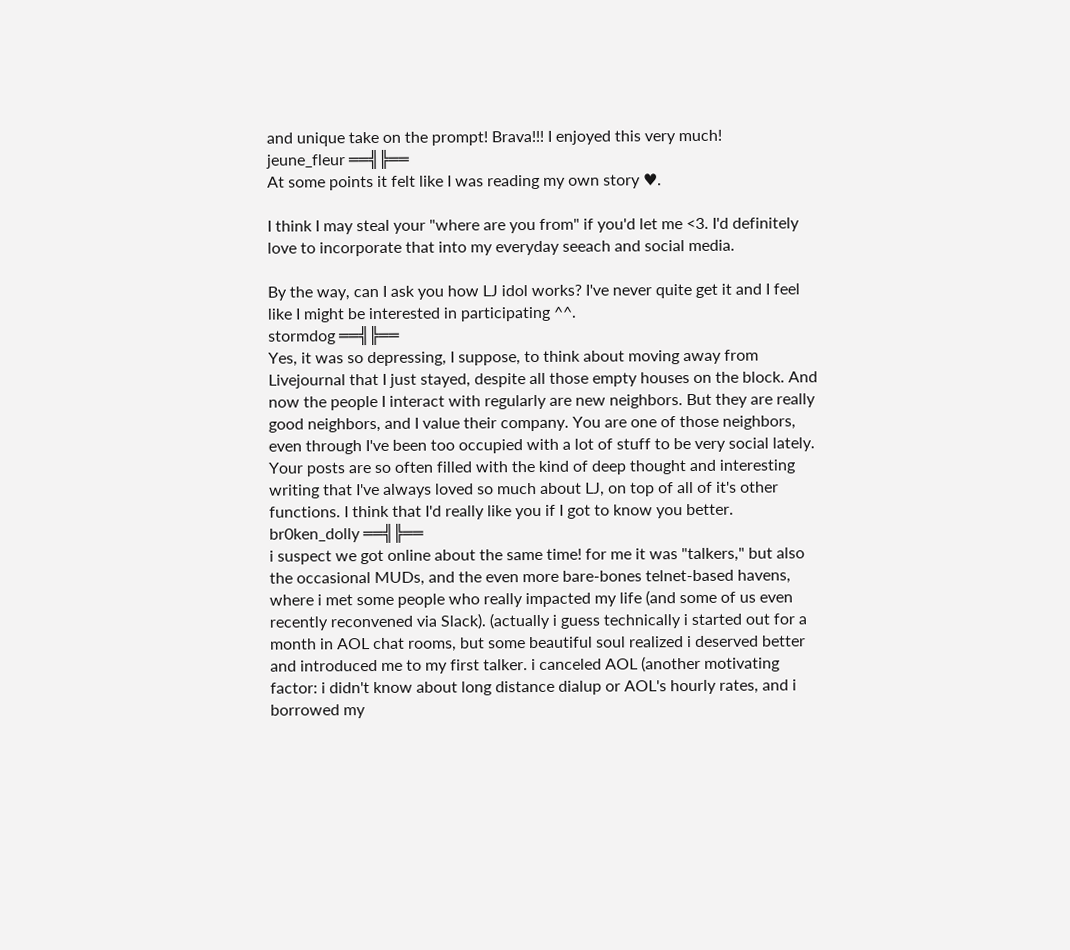and unique take on the prompt! Brava!!! I enjoyed this very much!
jeune_fleur ══╣╠══
At some points it felt like I was reading my own story ♥.

I think I may steal your "where are you from" if you'd let me <3. I'd definitely love to incorporate that into my everyday seeach and social media.

By the way, can I ask you how LJ idol works? I've never quite get it and I feel like I might be interested in participating ^^.
stormdog ══╣╠══
Yes, it was so depressing, I suppose, to think about moving away from Livejournal that I just stayed, despite all those empty houses on the block. And now the people I interact with regularly are new neighbors. But they are really good neighbors, and I value their company. You are one of those neighbors, even through I've been too occupied with a lot of stuff to be very social lately. Your posts are so often filled with the kind of deep thought and interesting writing that I've always loved so much about LJ, on top of all of it's other functions. I think that I'd really like you if I got to know you better.
br0ken_dolly ══╣╠══
i suspect we got online about the same time! for me it was "talkers," but also the occasional MUDs, and the even more bare-bones telnet-based havens, where i met some people who really impacted my life (and some of us even recently reconvened via Slack). (actually i guess technically i started out for a month in AOL chat rooms, but some beautiful soul realized i deserved better and introduced me to my first talker. i canceled AOL (another motivating factor: i didn't know about long distance dialup or AOL's hourly rates, and i borrowed my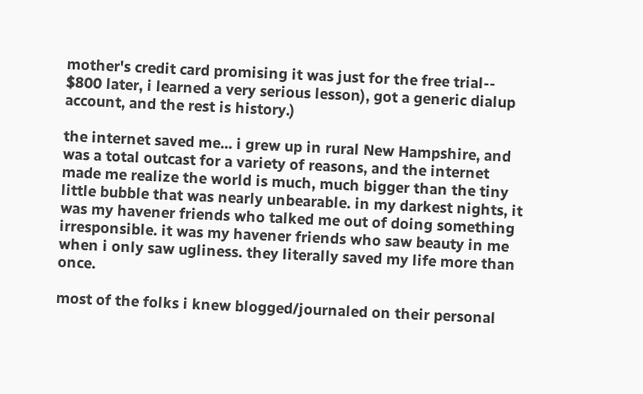mother's credit card promising it was just for the free trial-- $800 later, i learned a very serious lesson), got a generic dialup account, and the rest is history.)

the internet saved me... i grew up in rural New Hampshire, and was a total outcast for a variety of reasons, and the internet made me realize the world is much, much bigger than the tiny little bubble that was nearly unbearable. in my darkest nights, it was my havener friends who talked me out of doing something irresponsible. it was my havener friends who saw beauty in me when i only saw ugliness. they literally saved my life more than once.

most of the folks i knew blogged/journaled on their personal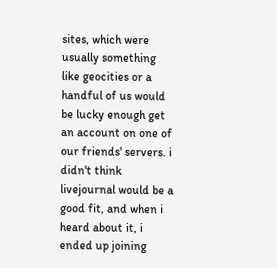sites, which were usually something like geocities or a handful of us would be lucky enough get an account on one of our friends' servers. i didn't think livejournal would be a good fit, and when i heard about it, i ended up joining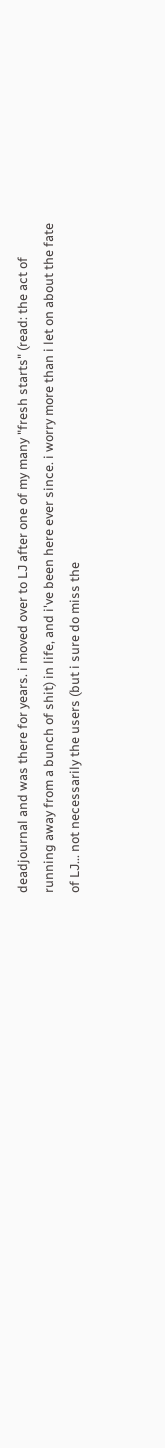deadjournal and was there for years. i moved over to LJ after one of my many "fresh starts" (read: the act of running away from a bunch of shit) in life, and i've been here ever since. i worry more than i let on about the fate of LJ... not necessarily the users (but i sure do miss the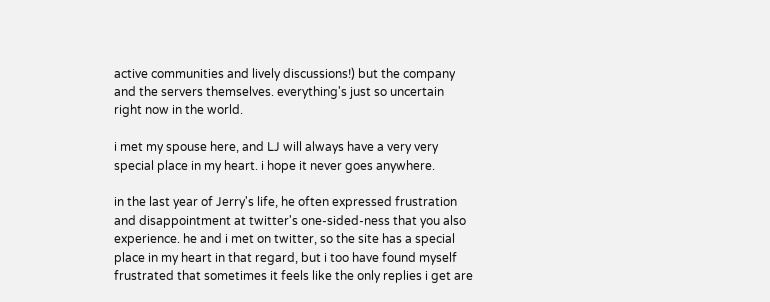active communities and lively discussions!) but the company and the servers themselves. everything's just so uncertain right now in the world.

i met my spouse here, and LJ will always have a very very special place in my heart. i hope it never goes anywhere.

in the last year of Jerry's life, he often expressed frustration and disappointment at twitter's one-sided-ness that you also experience. he and i met on twitter, so the site has a special place in my heart in that regard, but i too have found myself frustrated that sometimes it feels like the only replies i get are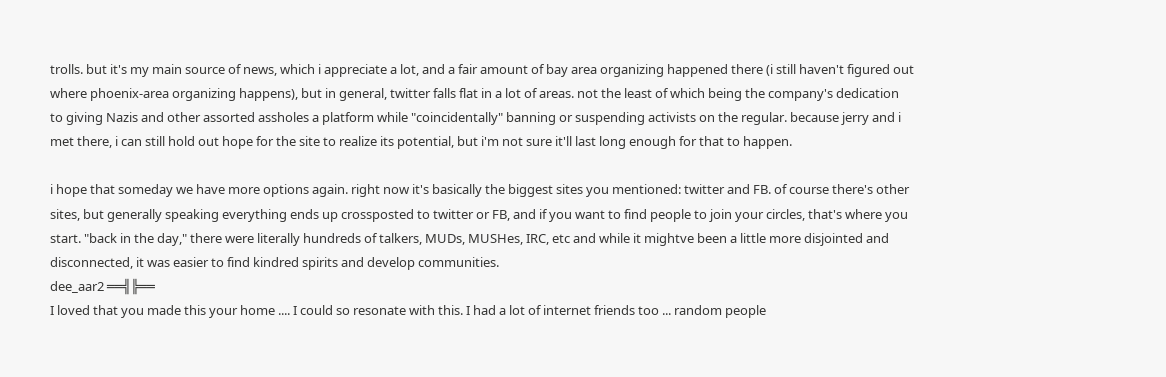trolls. but it's my main source of news, which i appreciate a lot, and a fair amount of bay area organizing happened there (i still haven't figured out where phoenix-area organizing happens), but in general, twitter falls flat in a lot of areas. not the least of which being the company's dedication to giving Nazis and other assorted assholes a platform while "coincidentally" banning or suspending activists on the regular. because jerry and i met there, i can still hold out hope for the site to realize its potential, but i'm not sure it'll last long enough for that to happen.

i hope that someday we have more options again. right now it's basically the biggest sites you mentioned: twitter and FB. of course there's other sites, but generally speaking everything ends up crossposted to twitter or FB, and if you want to find people to join your circles, that's where you start. "back in the day," there were literally hundreds of talkers, MUDs, MUSHes, IRC, etc and while it mightve been a little more disjointed and disconnected, it was easier to find kindred spirits and develop communities.
dee_aar2 ══╣╠══
I loved that you made this your home .... I could so resonate with this. I had a lot of internet friends too ... random people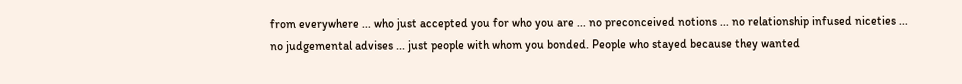from everywhere ... who just accepted you for who you are ... no preconceived notions ... no relationship infused niceties ... no judgemental advises ... just people with whom you bonded. People who stayed because they wanted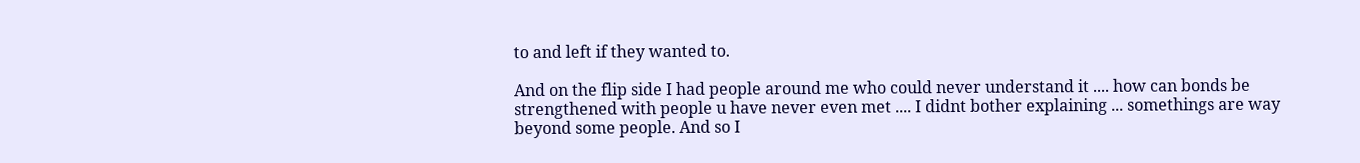to and left if they wanted to.

And on the flip side I had people around me who could never understand it .... how can bonds be strengthened with people u have never even met .... I didnt bother explaining ... somethings are way beyond some people. And so I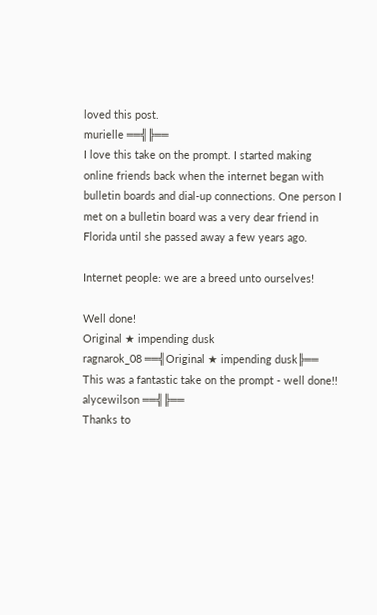loved this post.
murielle ══╣╠══
I love this take on the prompt. I started making online friends back when the internet began with bulletin boards and dial-up connections. One person I met on a bulletin board was a very dear friend in Florida until she passed away a few years ago.

Internet people: we are a breed unto ourselves!

Well done!
Original ★ impending dusk
ragnarok_08 ══╣Original ★ impending dusk╠══
This was a fantastic take on the prompt - well done!!
alycewilson ══╣╠══
Thanks to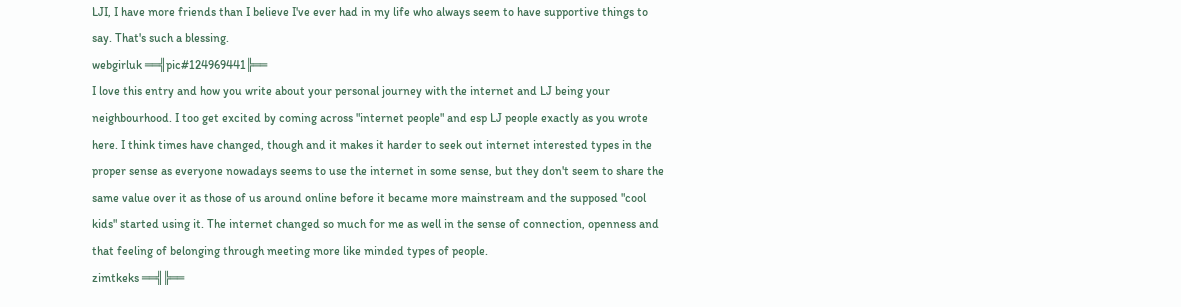LJI, I have more friends than I believe I've ever had in my life who always seem to have supportive things to say. That's such a blessing.
webgirluk ══╣pic#124969441╠══
I love this entry and how you write about your personal journey with the internet and LJ being your neighbourhood. I too get excited by coming across "internet people" and esp LJ people exactly as you wrote here. I think times have changed, though and it makes it harder to seek out internet interested types in the proper sense as everyone nowadays seems to use the internet in some sense, but they don't seem to share the same value over it as those of us around online before it became more mainstream and the supposed "cool kids" started using it. The internet changed so much for me as well in the sense of connection, openness and that feeling of belonging through meeting more like minded types of people.
zimtkeks ══╣╠══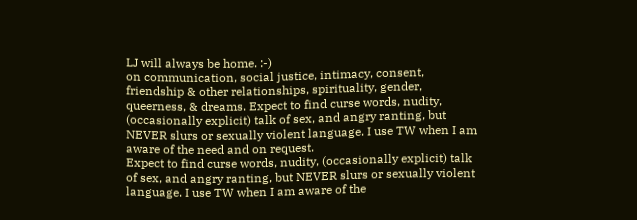LJ will always be home. :-)
on communication, social justice, intimacy, consent, friendship & other relationships, spirituality, gender, queerness, & dreams. Expect to find curse words, nudity, (occasionally explicit) talk of sex, and angry ranting, but NEVER slurs or sexually violent language. I use TW when I am aware of the need and on request.
Expect to find curse words, nudity, (occasionally explicit) talk of sex, and angry ranting, but NEVER slurs or sexually violent language. I use TW when I am aware of the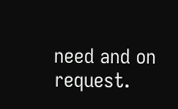need and on request.